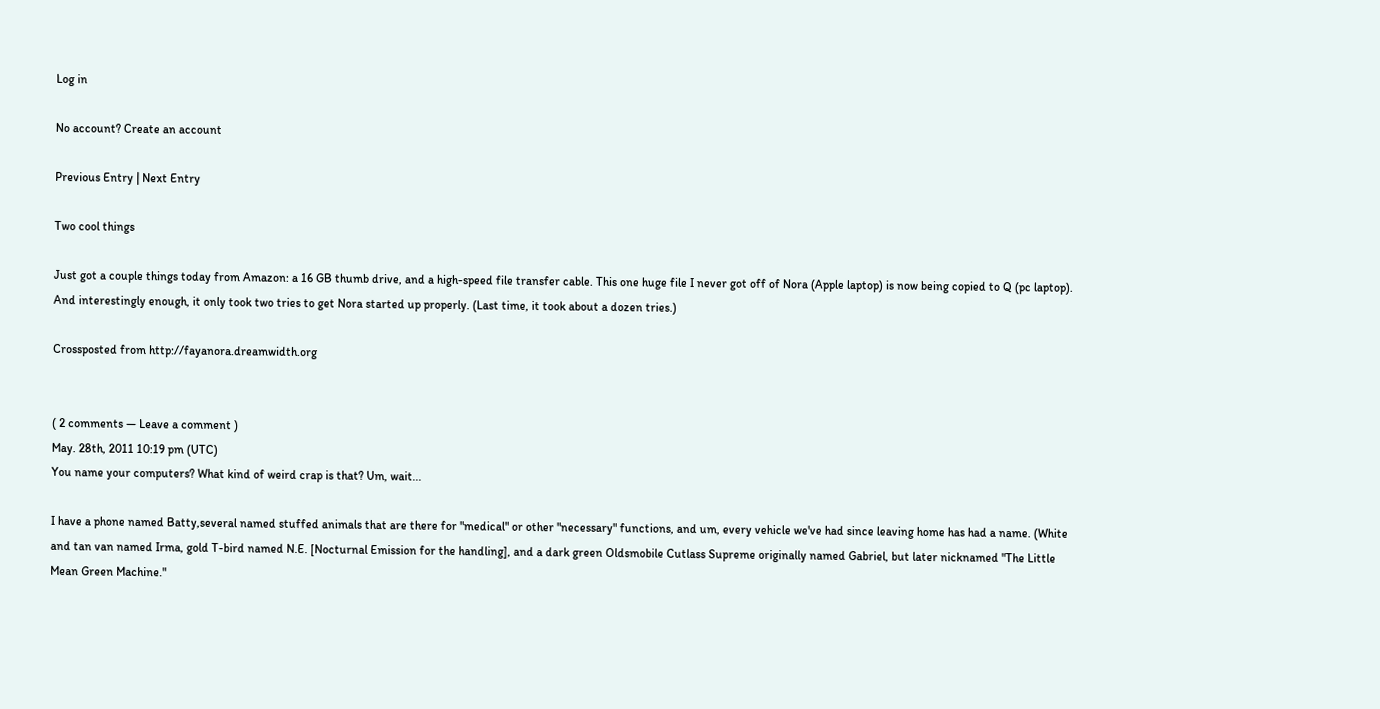Log in

No account? Create an account

Previous Entry | Next Entry

Two cool things

Just got a couple things today from Amazon: a 16 GB thumb drive, and a high-speed file transfer cable. This one huge file I never got off of Nora (Apple laptop) is now being copied to Q (pc laptop). And interestingly enough, it only took two tries to get Nora started up properly. (Last time, it took about a dozen tries.)

Crossposted from http://fayanora.dreamwidth.org


( 2 comments — Leave a comment )
May. 28th, 2011 10:19 pm (UTC)
You name your computers? What kind of weird crap is that? Um, wait...

I have a phone named Batty,several named stuffed animals that are there for "medical" or other "necessary" functions, and um, every vehicle we've had since leaving home has had a name. (White and tan van named Irma, gold T-bird named N.E. [Nocturnal Emission for the handling], and a dark green Oldsmobile Cutlass Supreme originally named Gabriel, but later nicknamed "The Little Mean Green Machine."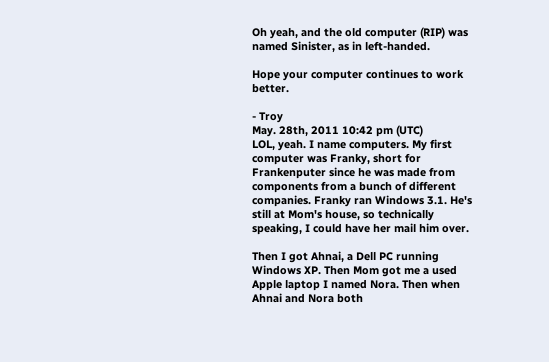Oh yeah, and the old computer (RIP) was named Sinister, as in left-handed.

Hope your computer continues to work better.

- Troy
May. 28th, 2011 10:42 pm (UTC)
LOL, yeah. I name computers. My first computer was Franky, short for Frankenputer since he was made from components from a bunch of different companies. Franky ran Windows 3.1. He's still at Mom's house, so technically speaking, I could have her mail him over.

Then I got Ahnai, a Dell PC running Windows XP. Then Mom got me a used Apple laptop I named Nora. Then when Ahnai and Nora both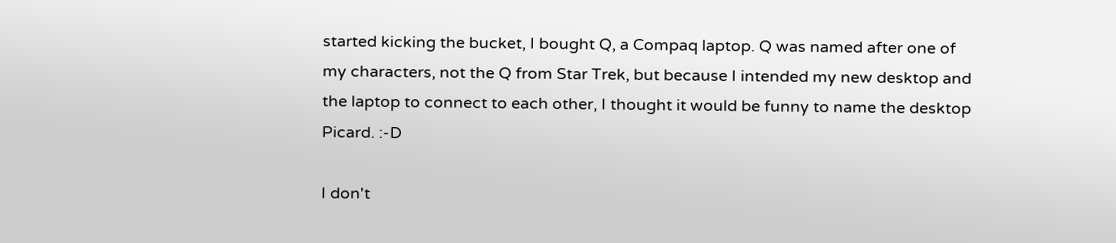started kicking the bucket, I bought Q, a Compaq laptop. Q was named after one of my characters, not the Q from Star Trek, but because I intended my new desktop and the laptop to connect to each other, I thought it would be funny to name the desktop Picard. :-D

I don't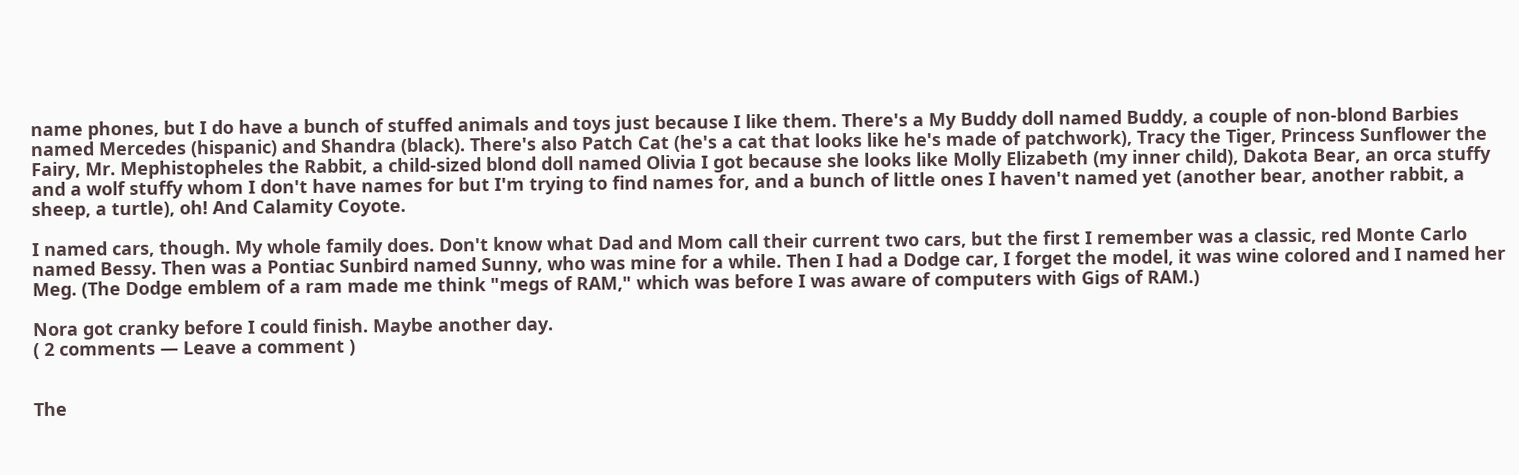name phones, but I do have a bunch of stuffed animals and toys just because I like them. There's a My Buddy doll named Buddy, a couple of non-blond Barbies named Mercedes (hispanic) and Shandra (black). There's also Patch Cat (he's a cat that looks like he's made of patchwork), Tracy the Tiger, Princess Sunflower the Fairy, Mr. Mephistopheles the Rabbit, a child-sized blond doll named Olivia I got because she looks like Molly Elizabeth (my inner child), Dakota Bear, an orca stuffy and a wolf stuffy whom I don't have names for but I'm trying to find names for, and a bunch of little ones I haven't named yet (another bear, another rabbit, a sheep, a turtle), oh! And Calamity Coyote.

I named cars, though. My whole family does. Don't know what Dad and Mom call their current two cars, but the first I remember was a classic, red Monte Carlo named Bessy. Then was a Pontiac Sunbird named Sunny, who was mine for a while. Then I had a Dodge car, I forget the model, it was wine colored and I named her Meg. (The Dodge emblem of a ram made me think "megs of RAM," which was before I was aware of computers with Gigs of RAM.)

Nora got cranky before I could finish. Maybe another day.
( 2 comments — Leave a comment )


The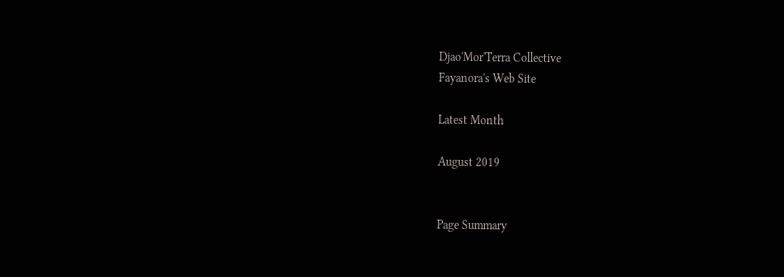Djao'Mor'Terra Collective
Fayanora's Web Site

Latest Month

August 2019


Page Summary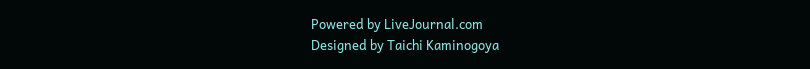Powered by LiveJournal.com
Designed by Taichi Kaminogoya